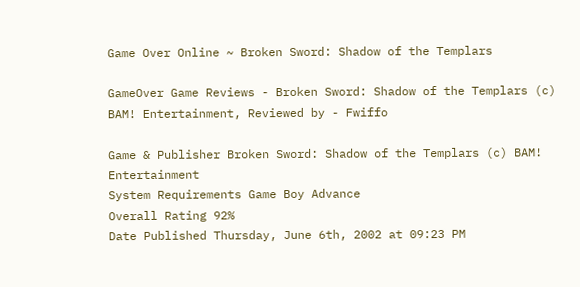Game Over Online ~ Broken Sword: Shadow of the Templars

GameOver Game Reviews - Broken Sword: Shadow of the Templars (c) BAM! Entertainment, Reviewed by - Fwiffo

Game & Publisher Broken Sword: Shadow of the Templars (c) BAM! Entertainment
System Requirements Game Boy Advance
Overall Rating 92%
Date Published Thursday, June 6th, 2002 at 09:23 PM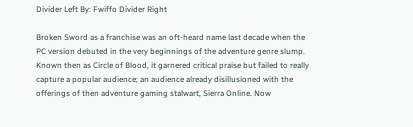Divider Left By: Fwiffo Divider Right

Broken Sword as a franchise was an oft-heard name last decade when the PC version debuted in the very beginnings of the adventure genre slump. Known then as Circle of Blood, it garnered critical praise but failed to really capture a popular audience; an audience already disillusioned with the offerings of then adventure gaming stalwart, Sierra Online. Now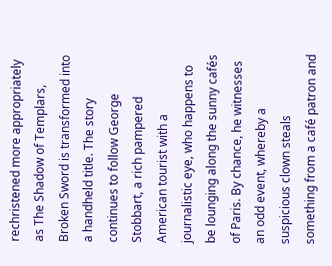rechristened more appropriately as The Shadow of Templars, Broken Sword is transformed into a handheld title. The story continues to follow George Stobbart, a rich pampered American tourist with a journalistic eye, who happens to be lounging along the sunny cafés of Paris. By chance, he witnesses an odd event, whereby a suspicious clown steals something from a café patron and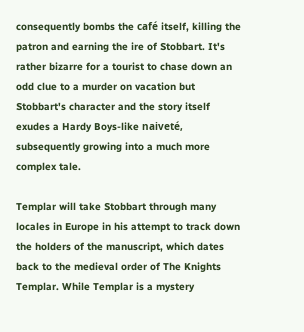consequently bombs the café itself, killing the patron and earning the ire of Stobbart. It's rather bizarre for a tourist to chase down an odd clue to a murder on vacation but Stobbart's character and the story itself exudes a Hardy Boys-like naiveté, subsequently growing into a much more complex tale.

Templar will take Stobbart through many locales in Europe in his attempt to track down the holders of the manuscript, which dates back to the medieval order of The Knights Templar. While Templar is a mystery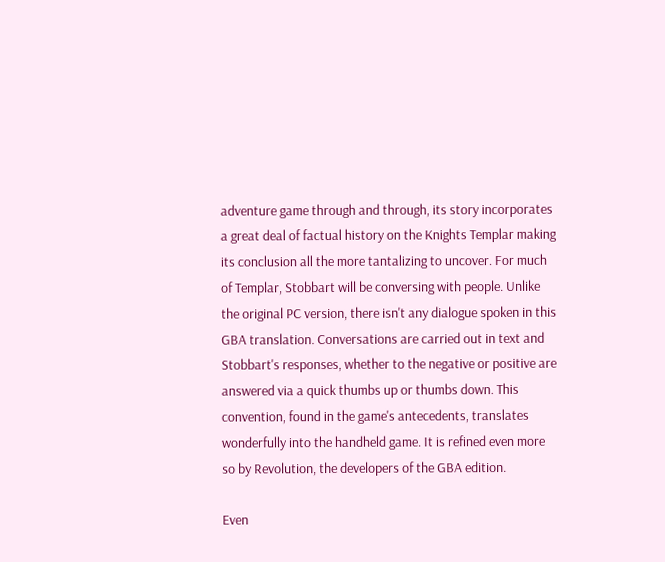adventure game through and through, its story incorporates a great deal of factual history on the Knights Templar making its conclusion all the more tantalizing to uncover. For much of Templar, Stobbart will be conversing with people. Unlike the original PC version, there isn't any dialogue spoken in this GBA translation. Conversations are carried out in text and Stobbart's responses, whether to the negative or positive are answered via a quick thumbs up or thumbs down. This convention, found in the game's antecedents, translates wonderfully into the handheld game. It is refined even more so by Revolution, the developers of the GBA edition.

Even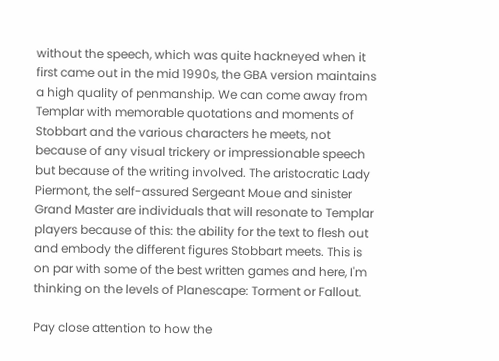without the speech, which was quite hackneyed when it first came out in the mid 1990s, the GBA version maintains a high quality of penmanship. We can come away from Templar with memorable quotations and moments of Stobbart and the various characters he meets, not because of any visual trickery or impressionable speech but because of the writing involved. The aristocratic Lady Piermont, the self-assured Sergeant Moue and sinister Grand Master are individuals that will resonate to Templar players because of this: the ability for the text to flesh out and embody the different figures Stobbart meets. This is on par with some of the best written games and here, I'm thinking on the levels of Planescape: Torment or Fallout.

Pay close attention to how the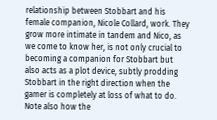relationship between Stobbart and his female companion, Nicole Collard, work. They grow more intimate in tandem and Nico, as we come to know her, is not only crucial to becoming a companion for Stobbart but also acts as a plot device, subtly prodding Stobbart in the right direction when the gamer is completely at loss of what to do. Note also how the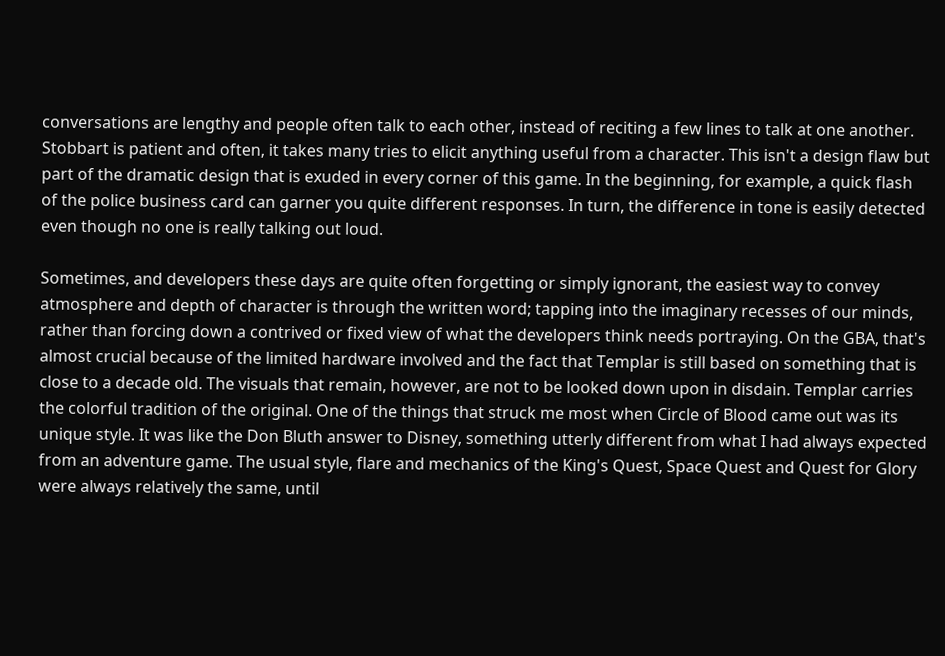conversations are lengthy and people often talk to each other, instead of reciting a few lines to talk at one another. Stobbart is patient and often, it takes many tries to elicit anything useful from a character. This isn't a design flaw but part of the dramatic design that is exuded in every corner of this game. In the beginning, for example, a quick flash of the police business card can garner you quite different responses. In turn, the difference in tone is easily detected even though no one is really talking out loud.

Sometimes, and developers these days are quite often forgetting or simply ignorant, the easiest way to convey atmosphere and depth of character is through the written word; tapping into the imaginary recesses of our minds, rather than forcing down a contrived or fixed view of what the developers think needs portraying. On the GBA, that's almost crucial because of the limited hardware involved and the fact that Templar is still based on something that is close to a decade old. The visuals that remain, however, are not to be looked down upon in disdain. Templar carries the colorful tradition of the original. One of the things that struck me most when Circle of Blood came out was its unique style. It was like the Don Bluth answer to Disney, something utterly different from what I had always expected from an adventure game. The usual style, flare and mechanics of the King's Quest, Space Quest and Quest for Glory were always relatively the same, until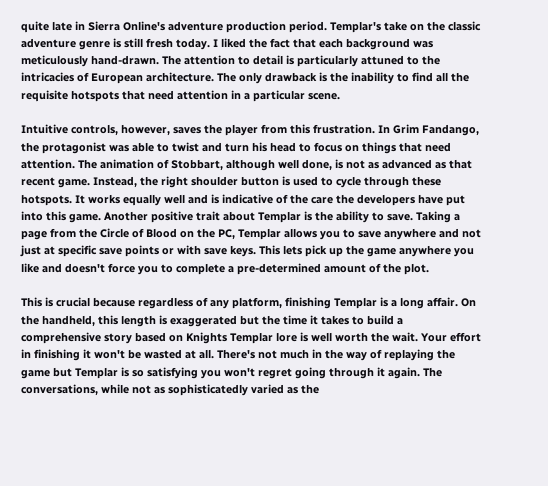quite late in Sierra Online's adventure production period. Templar's take on the classic adventure genre is still fresh today. I liked the fact that each background was meticulously hand-drawn. The attention to detail is particularly attuned to the intricacies of European architecture. The only drawback is the inability to find all the requisite hotspots that need attention in a particular scene.

Intuitive controls, however, saves the player from this frustration. In Grim Fandango, the protagonist was able to twist and turn his head to focus on things that need attention. The animation of Stobbart, although well done, is not as advanced as that recent game. Instead, the right shoulder button is used to cycle through these hotspots. It works equally well and is indicative of the care the developers have put into this game. Another positive trait about Templar is the ability to save. Taking a page from the Circle of Blood on the PC, Templar allows you to save anywhere and not just at specific save points or with save keys. This lets pick up the game anywhere you like and doesn't force you to complete a pre-determined amount of the plot.

This is crucial because regardless of any platform, finishing Templar is a long affair. On the handheld, this length is exaggerated but the time it takes to build a comprehensive story based on Knights Templar lore is well worth the wait. Your effort in finishing it won't be wasted at all. There's not much in the way of replaying the game but Templar is so satisfying you won't regret going through it again. The conversations, while not as sophisticatedly varied as the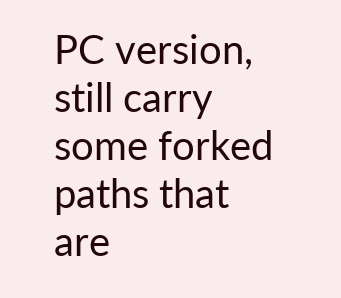PC version, still carry some forked paths that are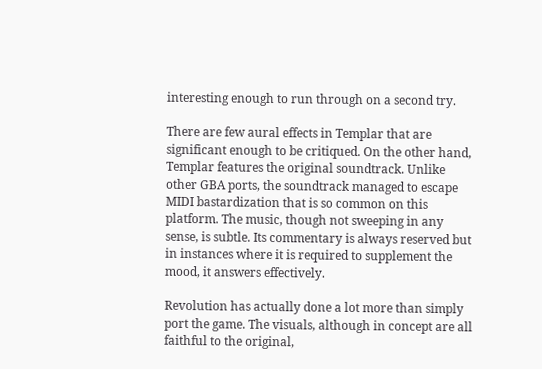interesting enough to run through on a second try.

There are few aural effects in Templar that are significant enough to be critiqued. On the other hand, Templar features the original soundtrack. Unlike other GBA ports, the soundtrack managed to escape MIDI bastardization that is so common on this platform. The music, though not sweeping in any sense, is subtle. Its commentary is always reserved but in instances where it is required to supplement the mood, it answers effectively.

Revolution has actually done a lot more than simply port the game. The visuals, although in concept are all faithful to the original,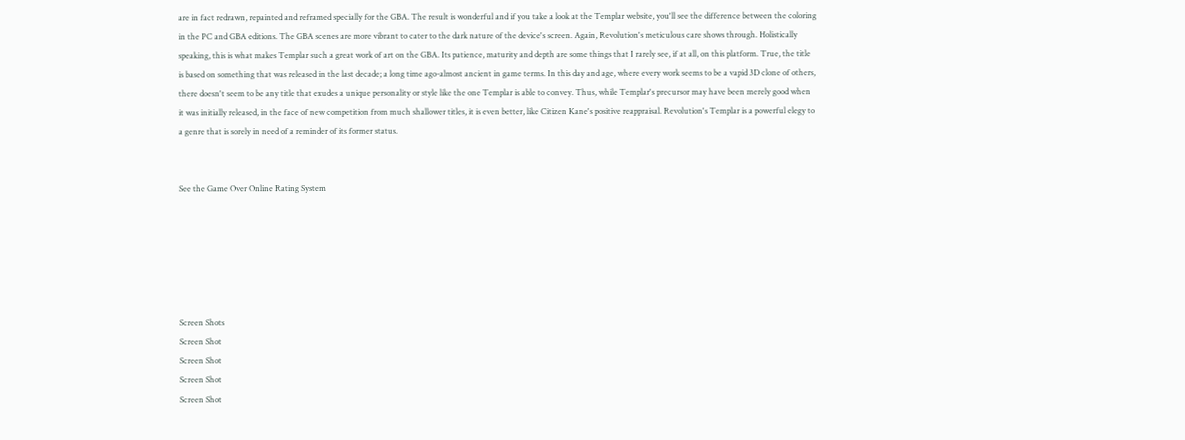are in fact redrawn, repainted and reframed specially for the GBA. The result is wonderful and if you take a look at the Templar website, you'll see the difference between the coloring in the PC and GBA editions. The GBA scenes are more vibrant to cater to the dark nature of the device's screen. Again, Revolution's meticulous care shows through. Holistically speaking, this is what makes Templar such a great work of art on the GBA. Its patience, maturity and depth are some things that I rarely see, if at all, on this platform. True, the title is based on something that was released in the last decade; a long time ago-almost ancient in game terms. In this day and age, where every work seems to be a vapid 3D clone of others, there doesn't seem to be any title that exudes a unique personality or style like the one Templar is able to convey. Thus, while Templar's precursor may have been merely good when it was initially released, in the face of new competition from much shallower titles, it is even better, like Citizen Kane's positive reappraisal. Revolution's Templar is a powerful elegy to a genre that is sorely in need of a reminder of its former status.


See the Game Over Online Rating System






Screen Shots
Screen Shot
Screen Shot
Screen Shot
Screen Shot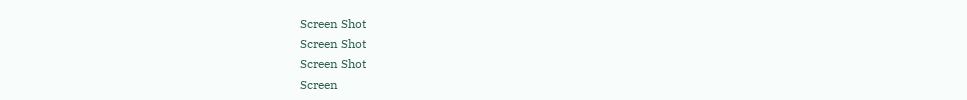Screen Shot
Screen Shot
Screen Shot
Screen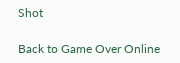Shot

Back to Game Over Online